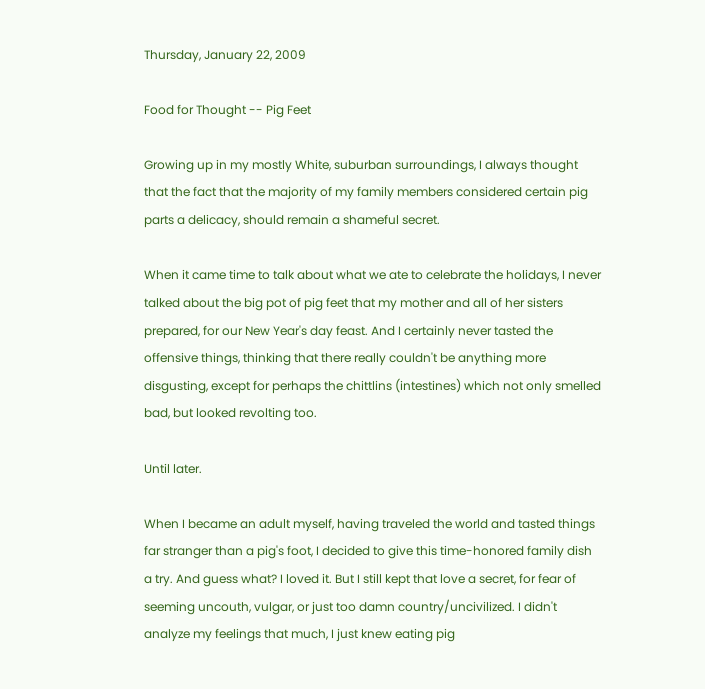Thursday, January 22, 2009

Food for Thought -- Pig Feet

Growing up in my mostly White, suburban surroundings, I always thought that the fact that the majority of my family members considered certain pig parts a delicacy, should remain a shameful secret.

When it came time to talk about what we ate to celebrate the holidays, I never talked about the big pot of pig feet that my mother and all of her sisters prepared, for our New Year's day feast. And I certainly never tasted the offensive things, thinking that there really couldn't be anything more disgusting, except for perhaps the chittlins (intestines) which not only smelled bad, but looked revolting too.

Until later.

When I became an adult myself, having traveled the world and tasted things far stranger than a pig's foot, I decided to give this time-honored family dish a try. And guess what? I loved it. But I still kept that love a secret, for fear of seeming uncouth, vulgar, or just too damn country/uncivilized. I didn't analyze my feelings that much, I just knew eating pig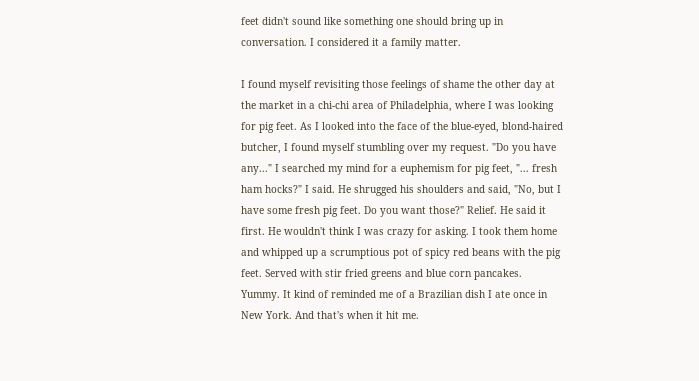feet didn't sound like something one should bring up in conversation. I considered it a family matter.

I found myself revisiting those feelings of shame the other day at the market in a chi-chi area of Philadelphia, where I was looking for pig feet. As I looked into the face of the blue-eyed, blond-haired butcher, I found myself stumbling over my request. "Do you have any..." I searched my mind for a euphemism for pig feet, "... fresh ham hocks?" I said. He shrugged his shoulders and said, "No, but I have some fresh pig feet. Do you want those?" Relief. He said it first. He wouldn't think I was crazy for asking. I took them home and whipped up a scrumptious pot of spicy red beans with the pig feet. Served with stir fried greens and blue corn pancakes. Yummy. It kind of reminded me of a Brazilian dish I ate once in New York. And that's when it hit me.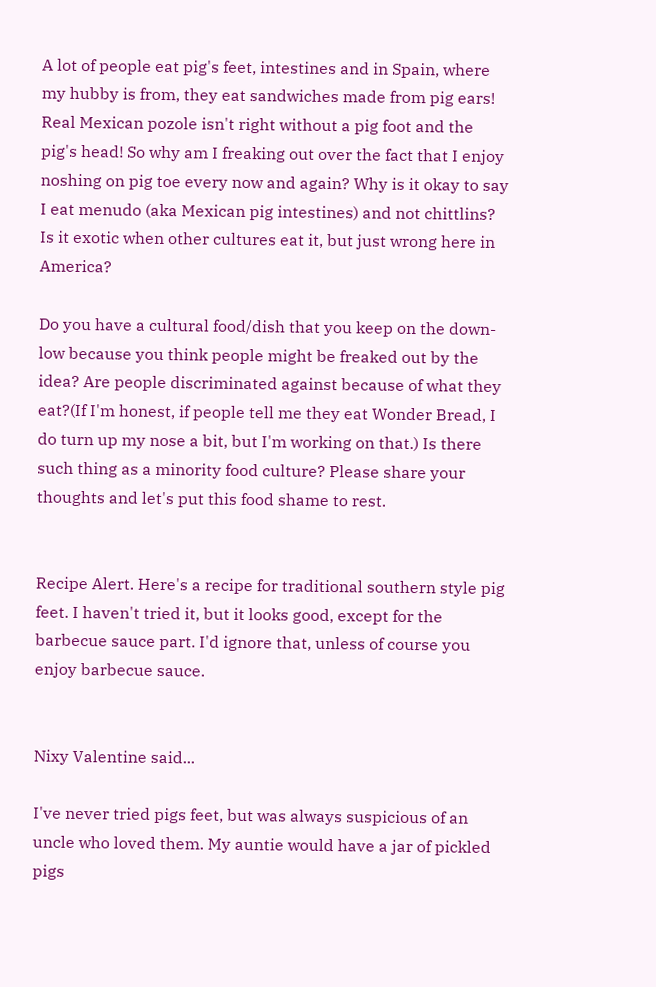A lot of people eat pig's feet, intestines and in Spain, where my hubby is from, they eat sandwiches made from pig ears! Real Mexican pozole isn't right without a pig foot and the pig's head! So why am I freaking out over the fact that I enjoy noshing on pig toe every now and again? Why is it okay to say I eat menudo (aka Mexican pig intestines) and not chittlins? Is it exotic when other cultures eat it, but just wrong here in America?

Do you have a cultural food/dish that you keep on the down-low because you think people might be freaked out by the idea? Are people discriminated against because of what they eat?(If I'm honest, if people tell me they eat Wonder Bread, I do turn up my nose a bit, but I'm working on that.) Is there such thing as a minority food culture? Please share your thoughts and let's put this food shame to rest.


Recipe Alert. Here's a recipe for traditional southern style pig feet. I haven't tried it, but it looks good, except for the barbecue sauce part. I'd ignore that, unless of course you enjoy barbecue sauce.


Nixy Valentine said...

I've never tried pigs feet, but was always suspicious of an uncle who loved them. My auntie would have a jar of pickled pigs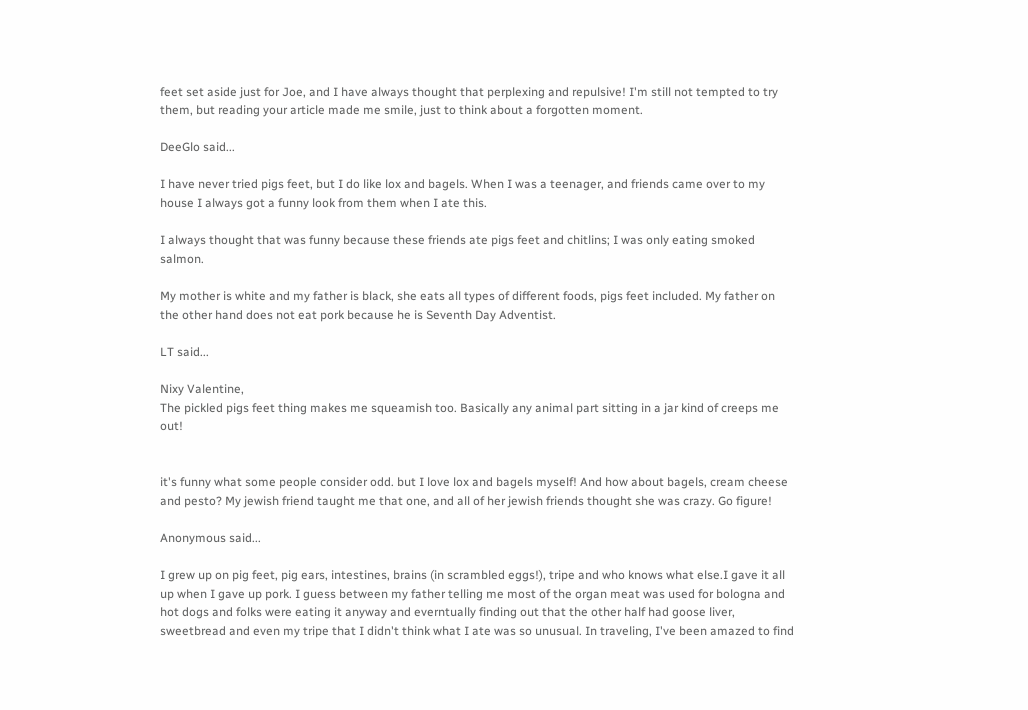feet set aside just for Joe, and I have always thought that perplexing and repulsive! I'm still not tempted to try them, but reading your article made me smile, just to think about a forgotten moment.

DeeGlo said...

I have never tried pigs feet, but I do like lox and bagels. When I was a teenager, and friends came over to my house I always got a funny look from them when I ate this.

I always thought that was funny because these friends ate pigs feet and chitlins; I was only eating smoked salmon.

My mother is white and my father is black, she eats all types of different foods, pigs feet included. My father on the other hand does not eat pork because he is Seventh Day Adventist.

LT said...

Nixy Valentine,
The pickled pigs feet thing makes me squeamish too. Basically any animal part sitting in a jar kind of creeps me out!


it's funny what some people consider odd. but I love lox and bagels myself! And how about bagels, cream cheese and pesto? My jewish friend taught me that one, and all of her jewish friends thought she was crazy. Go figure!

Anonymous said...

I grew up on pig feet, pig ears, intestines, brains (in scrambled eggs!), tripe and who knows what else.I gave it all up when I gave up pork. I guess between my father telling me most of the organ meat was used for bologna and hot dogs and folks were eating it anyway and everntually finding out that the other half had goose liver, sweetbread and even my tripe that I didn't think what I ate was so unusual. In traveling, I've been amazed to find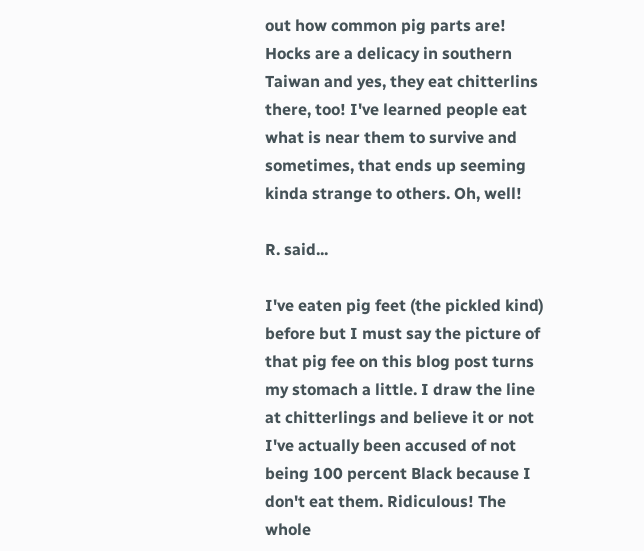out how common pig parts are! Hocks are a delicacy in southern Taiwan and yes, they eat chitterlins there, too! I've learned people eat what is near them to survive and sometimes, that ends up seeming kinda strange to others. Oh, well!

R. said...

I've eaten pig feet (the pickled kind) before but I must say the picture of that pig fee on this blog post turns my stomach a little. I draw the line at chitterlings and believe it or not I've actually been accused of not being 100 percent Black because I don't eat them. Ridiculous! The whole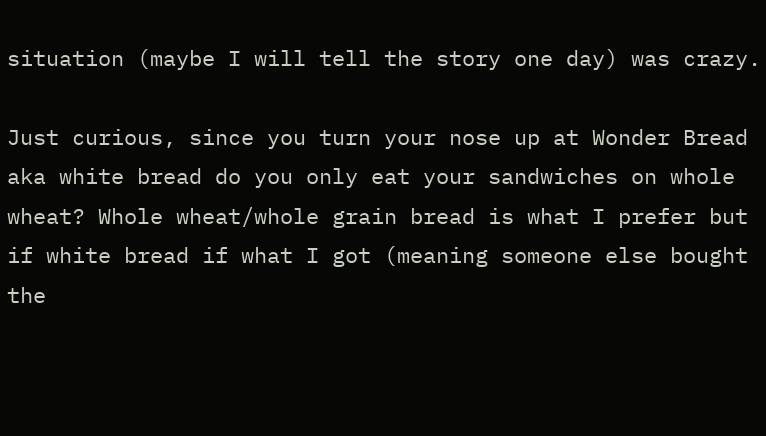situation (maybe I will tell the story one day) was crazy.

Just curious, since you turn your nose up at Wonder Bread aka white bread do you only eat your sandwiches on whole wheat? Whole wheat/whole grain bread is what I prefer but if white bread if what I got (meaning someone else bought the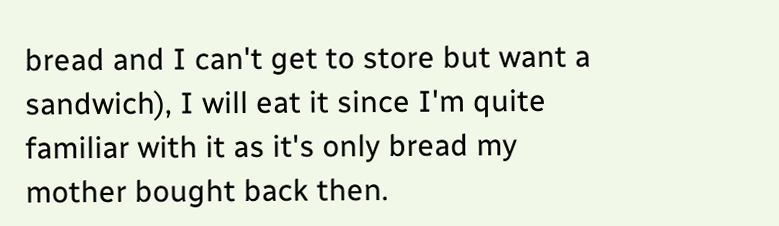bread and I can't get to store but want a sandwich), I will eat it since I'm quite familiar with it as it's only bread my mother bought back then.